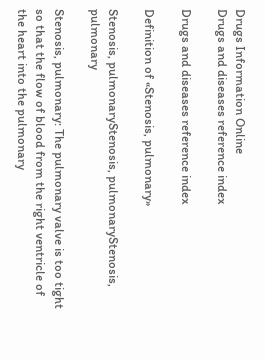Drugs Information Online
Drugs and diseases reference index

Drugs and diseases reference index

Definition of «Stenosis, pulmonary»

Stenosis, pulmonaryStenosis, pulmonaryStenosis, pulmonary

Stenosis, pulmonary: The pulmonary valve is too tight so that the flow of blood from the right ventricle of the heart into the pulmonary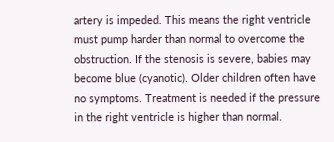artery is impeded. This means the right ventricle must pump harder than normal to overcome the obstruction. If the stenosis is severe, babies may become blue (cyanotic). Older children often have no symptoms. Treatment is needed if the pressure in the right ventricle is higher than normal.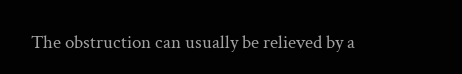The obstruction can usually be relieved by a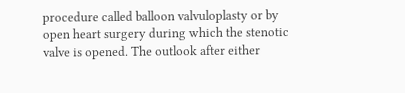procedure called balloon valvuloplasty or by open heart surgery during which the stenotic valve is opened. The outlook after either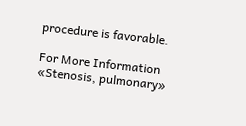procedure is favorable.

For More Information «Stenosis, pulmonary»